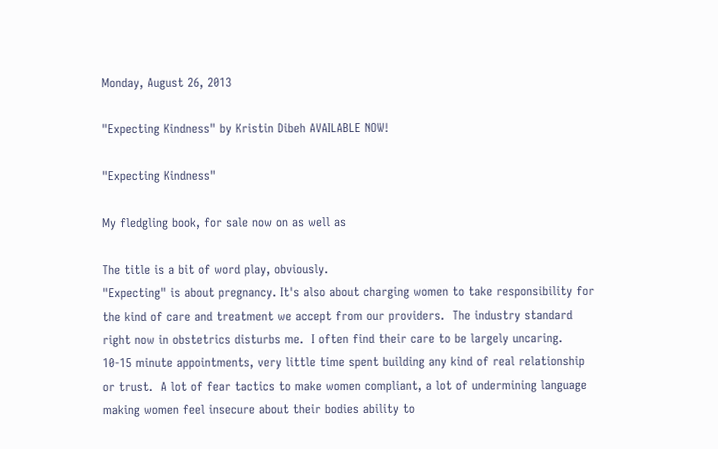Monday, August 26, 2013

"Expecting Kindness" by Kristin Dibeh AVAILABLE NOW!

"Expecting Kindness"

My fledgling book, for sale now on as well as

The title is a bit of word play, obviously.
"Expecting" is about pregnancy. It's also about charging women to take responsibility for the kind of care and treatment we accept from our providers.  The industry standard right now in obstetrics disturbs me.  I often find their care to be largely uncaring.  10-15 minute appointments, very little time spent building any kind of real relationship or trust.  A lot of fear tactics to make women compliant, a lot of undermining language making women feel insecure about their bodies ability to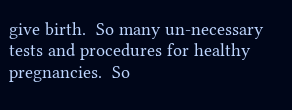give birth.  So many un-necessary tests and procedures for healthy pregnancies.  So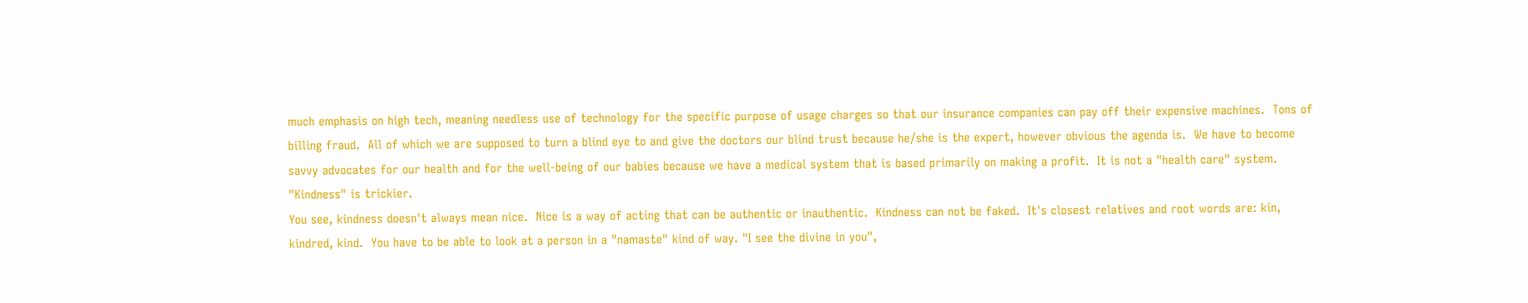much emphasis on high tech, meaning needless use of technology for the specific purpose of usage charges so that our insurance companies can pay off their expensive machines.  Tons of billing fraud.  All of which we are supposed to turn a blind eye to and give the doctors our blind trust because he/she is the expert, however obvious the agenda is.  We have to become savvy advocates for our health and for the well-being of our babies because we have a medical system that is based primarily on making a profit.  It is not a "health care" system.
"Kindness" is trickier.
You see, kindness doesn't always mean nice.  Nice is a way of acting that can be authentic or inauthentic.  Kindness can not be faked.  It's closest relatives and root words are: kin, kindred, kind.  You have to be able to look at a person in a "namaste" kind of way. "I see the divine in you",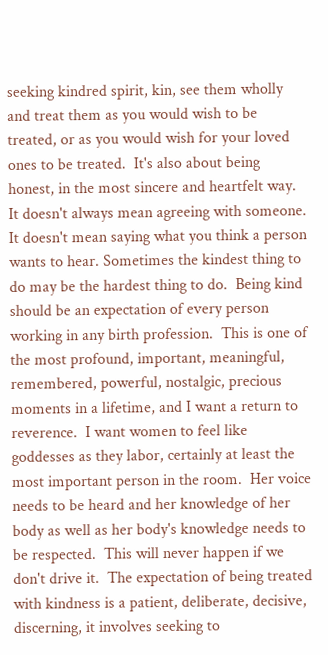seeking kindred spirit, kin, see them wholly and treat them as you would wish to be treated, or as you would wish for your loved ones to be treated.  It's also about being honest, in the most sincere and heartfelt way.  It doesn't always mean agreeing with someone.  It doesn't mean saying what you think a person wants to hear. Sometimes the kindest thing to do may be the hardest thing to do.  Being kind should be an expectation of every person working in any birth profession.  This is one of the most profound, important, meaningful, remembered, powerful, nostalgic, precious moments in a lifetime, and I want a return to reverence.  I want women to feel like goddesses as they labor, certainly at least the most important person in the room.  Her voice needs to be heard and her knowledge of her body as well as her body's knowledge needs to be respected.  This will never happen if we don't drive it.  The expectation of being treated with kindness is a patient, deliberate, decisive, discerning, it involves seeking to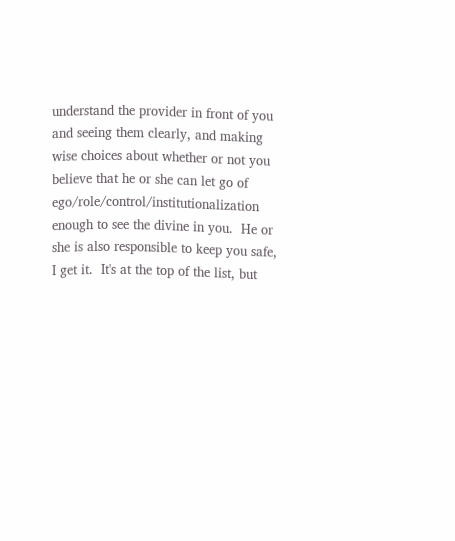understand the provider in front of you and seeing them clearly, and making wise choices about whether or not you believe that he or she can let go of ego/role/control/institutionalization enough to see the divine in you.  He or she is also responsible to keep you safe, I get it.  It's at the top of the list, but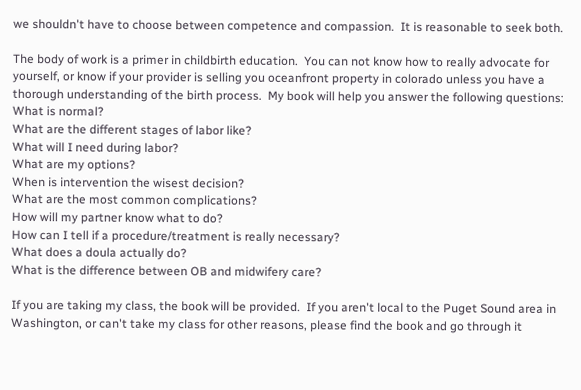we shouldn't have to choose between competence and compassion.  It is reasonable to seek both.

The body of work is a primer in childbirth education.  You can not know how to really advocate for yourself, or know if your provider is selling you oceanfront property in colorado unless you have a thorough understanding of the birth process.  My book will help you answer the following questions:
What is normal?
What are the different stages of labor like?
What will I need during labor?
What are my options?
When is intervention the wisest decision?
What are the most common complications?
How will my partner know what to do?
How can I tell if a procedure/treatment is really necessary?
What does a doula actually do?
What is the difference between OB and midwifery care?

If you are taking my class, the book will be provided.  If you aren't local to the Puget Sound area in Washington, or can't take my class for other reasons, please find the book and go through it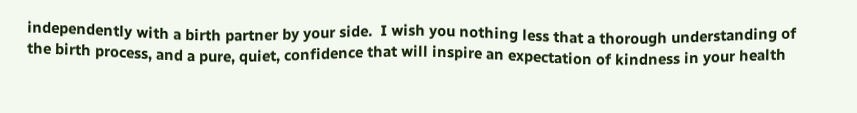independently with a birth partner by your side.  I wish you nothing less that a thorough understanding of the birth process, and a pure, quiet, confidence that will inspire an expectation of kindness in your health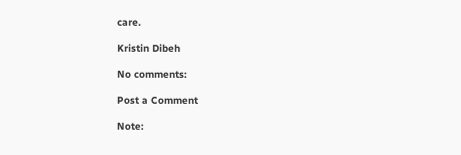care.

Kristin Dibeh

No comments:

Post a Comment

Note: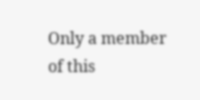Only a member of this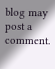blog may post a comment.